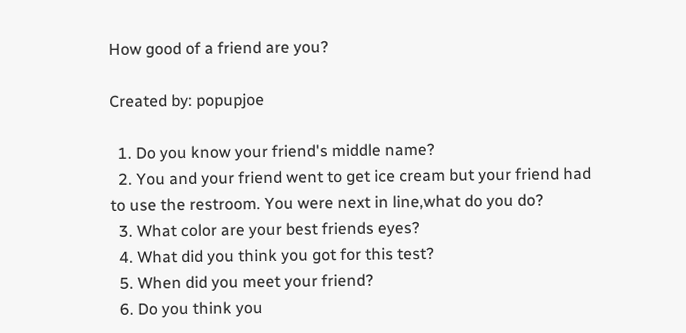How good of a friend are you?

Created by: popupjoe

  1. Do you know your friend's middle name?
  2. You and your friend went to get ice cream but your friend had to use the restroom. You were next in line,what do you do?
  3. What color are your best friends eyes?
  4. What did you think you got for this test?
  5. When did you meet your friend?
  6. Do you think you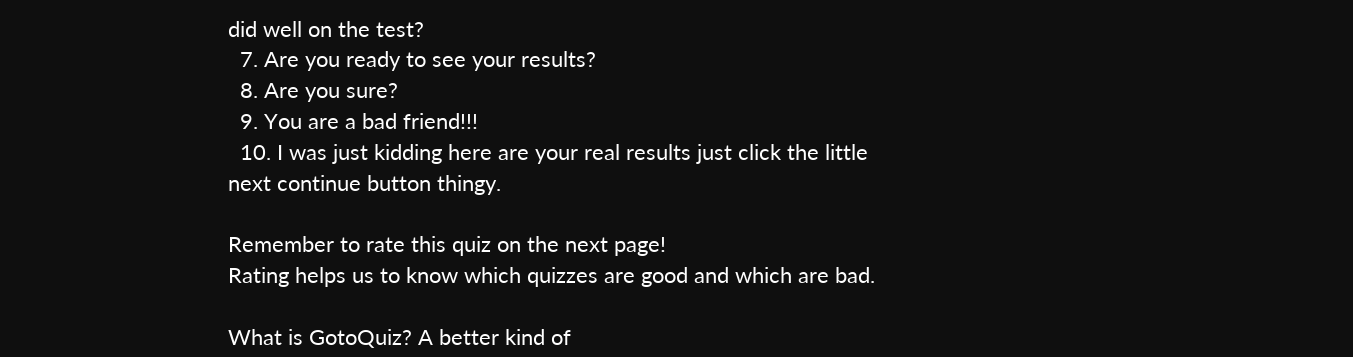did well on the test?
  7. Are you ready to see your results?
  8. Are you sure?
  9. You are a bad friend!!!
  10. I was just kidding here are your real results just click the little next continue button thingy.

Remember to rate this quiz on the next page!
Rating helps us to know which quizzes are good and which are bad.

What is GotoQuiz? A better kind of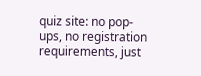quiz site: no pop-ups, no registration requirements, just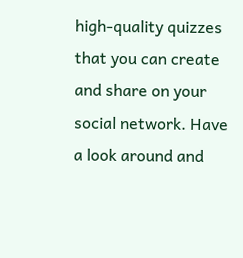high-quality quizzes that you can create and share on your social network. Have a look around and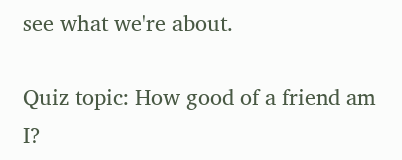see what we're about.

Quiz topic: How good of a friend am I?